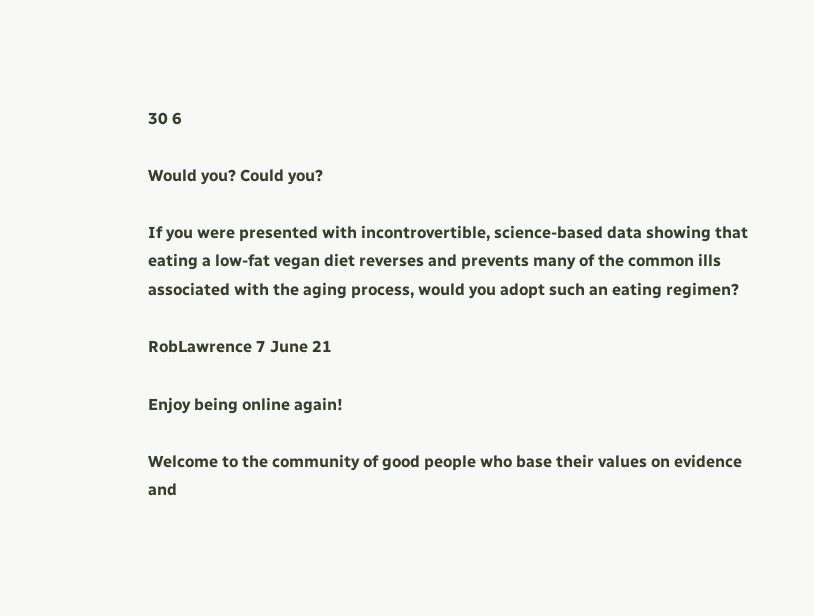30 6

Would you? Could you?

If you were presented with incontrovertible, science-based data showing that eating a low-fat vegan diet reverses and prevents many of the common ills associated with the aging process, would you adopt such an eating regimen?

RobLawrence 7 June 21

Enjoy being online again!

Welcome to the community of good people who base their values on evidence and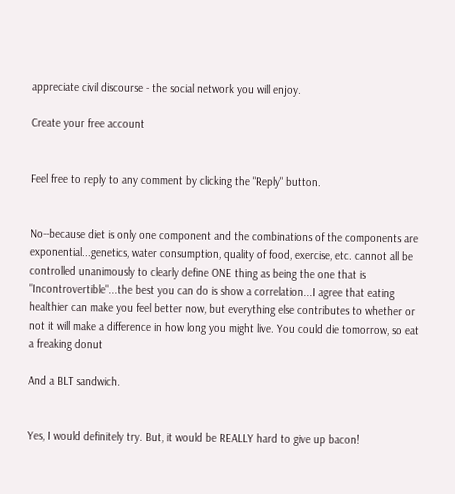appreciate civil discourse - the social network you will enjoy.

Create your free account


Feel free to reply to any comment by clicking the "Reply" button.


No--because diet is only one component and the combinations of the components are exponential...genetics, water consumption, quality of food, exercise, etc. cannot all be controlled unanimously to clearly define ONE thing as being the one that is "Incontrovertible"...the best you can do is show a correlation...I agree that eating healthier can make you feel better now, but everything else contributes to whether or not it will make a difference in how long you might live. You could die tomorrow, so eat a freaking donut

And a BLT sandwich.


Yes, I would definitely try. But, it would be REALLY hard to give up bacon!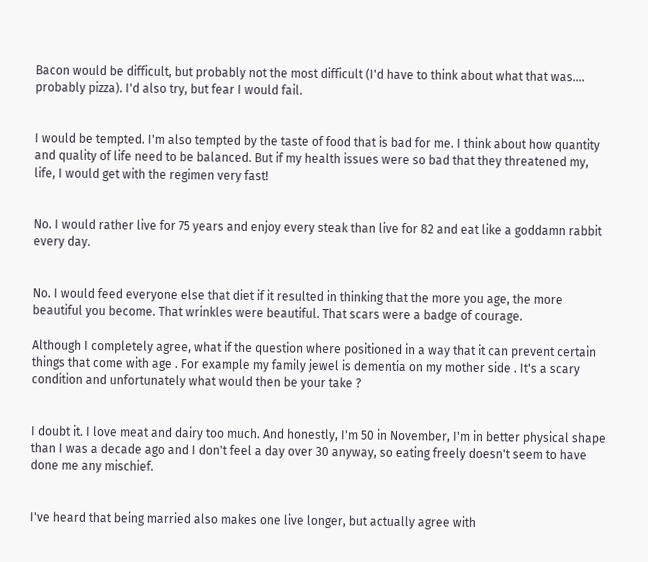Bacon would be difficult, but probably not the most difficult (I'd have to think about what that was.... probably pizza). I'd also try, but fear I would fail.


I would be tempted. I'm also tempted by the taste of food that is bad for me. I think about how quantity and quality of life need to be balanced. But if my health issues were so bad that they threatened my, life, I would get with the regimen very fast!


No. I would rather live for 75 years and enjoy every steak than live for 82 and eat like a goddamn rabbit every day.


No. I would feed everyone else that diet if it resulted in thinking that the more you age, the more beautiful you become. That wrinkles were beautiful. That scars were a badge of courage.

Although I completely agree, what if the question where positioned in a way that it can prevent certain things that come with age . For example my family jewel is dementia on my mother side . It's a scary condition and unfortunately what would then be your take ?


I doubt it. I love meat and dairy too much. And honestly, I'm 50 in November, I'm in better physical shape than I was a decade ago and I don't feel a day over 30 anyway, so eating freely doesn't seem to have done me any mischief.


I've heard that being married also makes one live longer, but actually agree with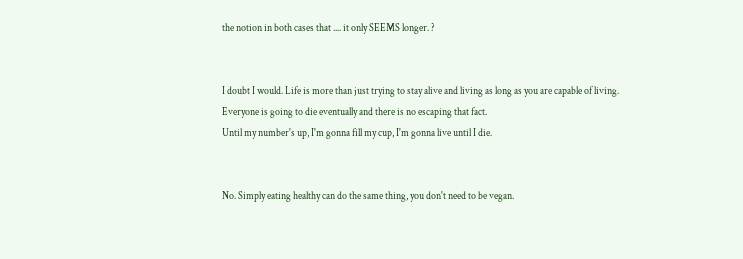the notion in both cases that .... it only SEEMS longer. ?


I doubt I would. Life is more than just trying to stay alive and living as long as you are capable of living. Everyone is going to die eventually and there is no escaping that fact.
Until my number's up, I'm gonna fill my cup, I'm gonna live until I die.


No. Simply eating healthy can do the same thing, you don't need to be vegan.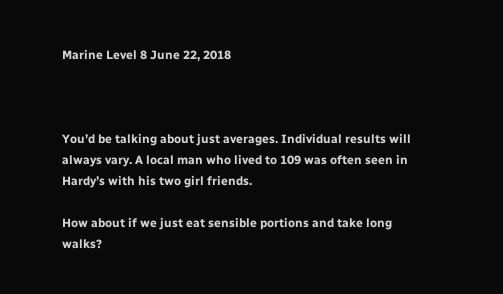Marine Level 8 June 22, 2018



You’d be talking about just averages. Individual results will always vary. A local man who lived to 109 was often seen in Hardy’s with his two girl friends.

How about if we just eat sensible portions and take long walks?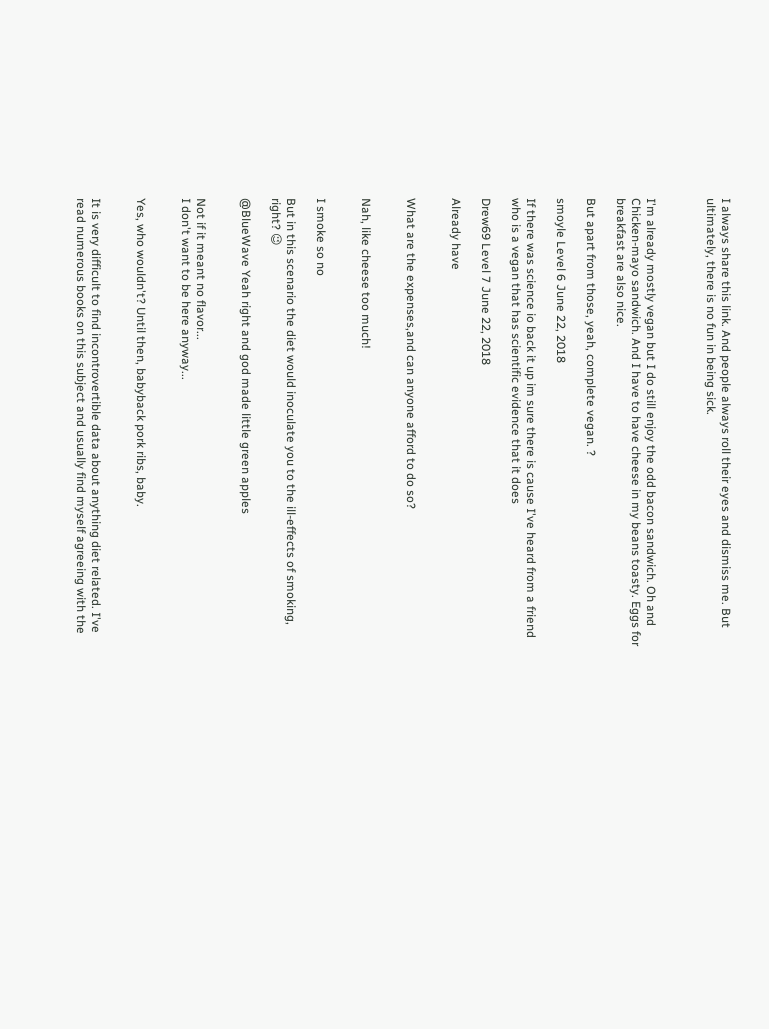I always share this link. And people always roll their eyes and dismiss me. But ultimately, there is no fun in being sick.



I'm already mostly vegan but I do still enjoy the odd bacon sandwich. Oh and Chicken-mayo sandwich. And I have to have cheese in my beans toasty. Eggs for breakfast are also nice.

But apart from those, yeah, complete vegan. ?

smoyle Level 6 June 22, 2018

If there was science io back it up im sure there is cause I've heard from a friend who is a vegan that has scientific evidence that it does

Drew69 Level 7 June 22, 2018

Already have


What are the expenses,and can anyone afford to do so?


Nah, like cheese too much!


I smoke so no

But in this scenario the diet would inoculate you to the ill-effects of smoking, right? 😉

@BlueWave Yeah right and god made little green apples


Not if it meant no flavor...
I don't want to be here anyway...


Yes, who wouldn't? Until then, babyback pork ribs, baby.


It is very difficult to find incontrovertible data about anything diet related. I've read numerous books on this subject and usually find myself agreeing with the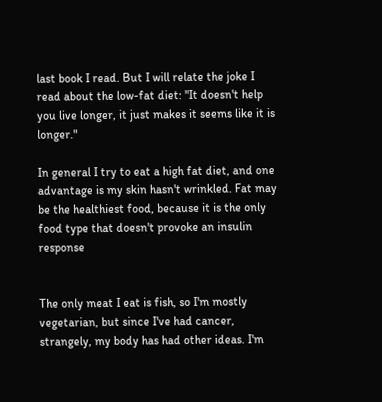last book I read. But I will relate the joke I read about the low-fat diet: "It doesn't help you live longer, it just makes it seems like it is longer."

In general I try to eat a high fat diet, and one advantage is my skin hasn't wrinkled. Fat may be the healthiest food, because it is the only food type that doesn't provoke an insulin response


The only meat I eat is fish, so I'm mostly vegetarian, but since I've had cancer, strangely, my body has had other ideas. I'm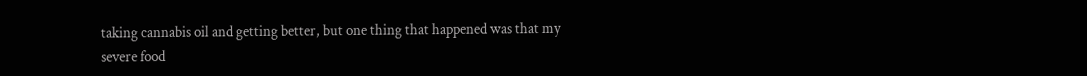taking cannabis oil and getting better, but one thing that happened was that my severe food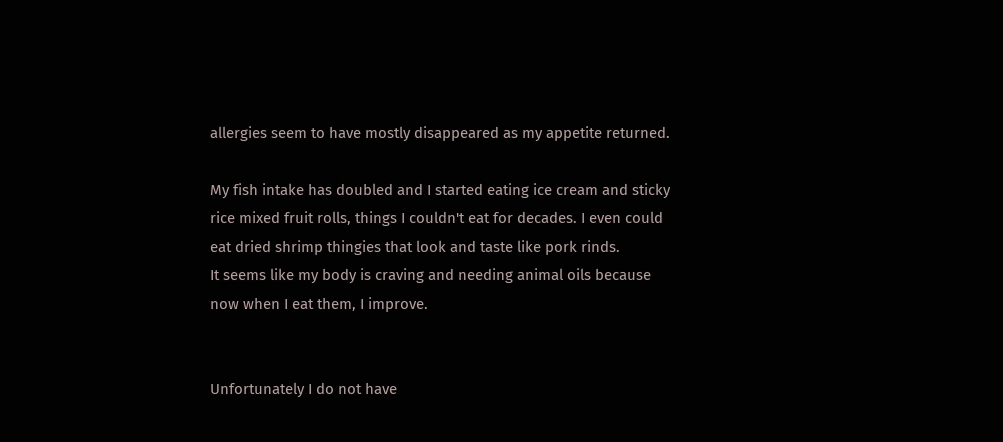allergies seem to have mostly disappeared as my appetite returned.

My fish intake has doubled and I started eating ice cream and sticky rice mixed fruit rolls, things I couldn't eat for decades. I even could eat dried shrimp thingies that look and taste like pork rinds.
It seems like my body is craving and needing animal oils because now when I eat them, I improve.


Unfortunately I do not have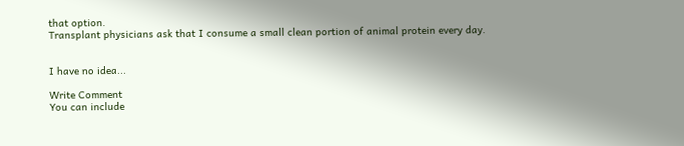that option.
Transplant physicians ask that I consume a small clean portion of animal protein every day.


I have no idea...

Write Comment
You can include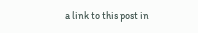a link to this post in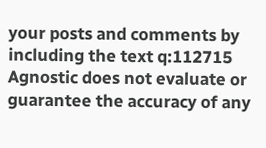your posts and comments by including the text q:112715
Agnostic does not evaluate or guarantee the accuracy of any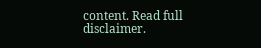content. Read full disclaimer.